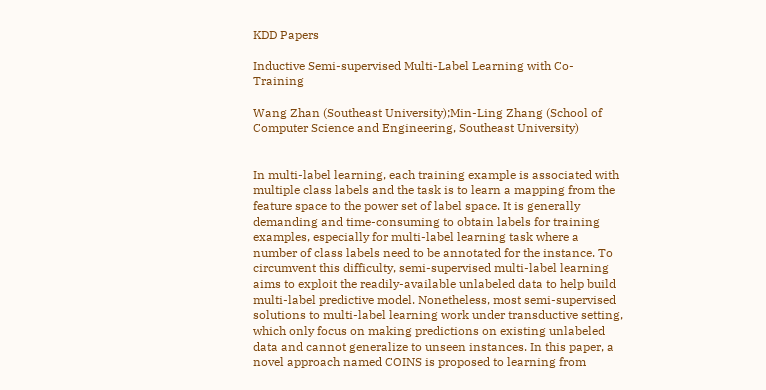KDD Papers

Inductive Semi-supervised Multi-Label Learning with Co-Training

Wang Zhan (Southeast University);Min-Ling Zhang (School of Computer Science and Engineering, Southeast University)


In multi-label learning, each training example is associated with multiple class labels and the task is to learn a mapping from the feature space to the power set of label space. It is generally demanding and time-consuming to obtain labels for training examples, especially for multi-label learning task where a number of class labels need to be annotated for the instance. To circumvent this difficulty, semi-supervised multi-label learning aims to exploit the readily-available unlabeled data to help build multi-label predictive model. Nonetheless, most semi-supervised solutions to multi-label learning work under transductive setting, which only focus on making predictions on existing unlabeled data and cannot generalize to unseen instances. In this paper, a novel approach named COINS is proposed to learning from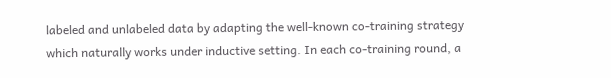labeled and unlabeled data by adapting the well-known co-training strategy which naturally works under inductive setting. In each co-training round, a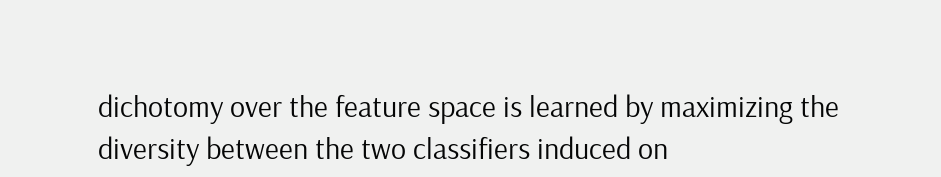dichotomy over the feature space is learned by maximizing the diversity between the two classifiers induced on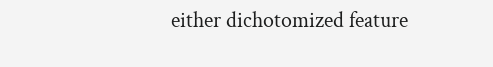either dichotomized feature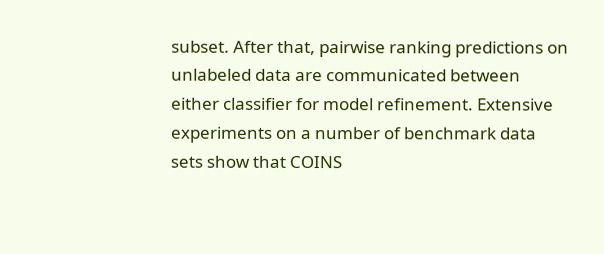subset. After that, pairwise ranking predictions on unlabeled data are communicated between either classifier for model refinement. Extensive experiments on a number of benchmark data sets show that COINS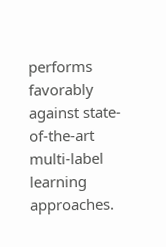performs favorably against state-of-the-art multi-label learning approaches.